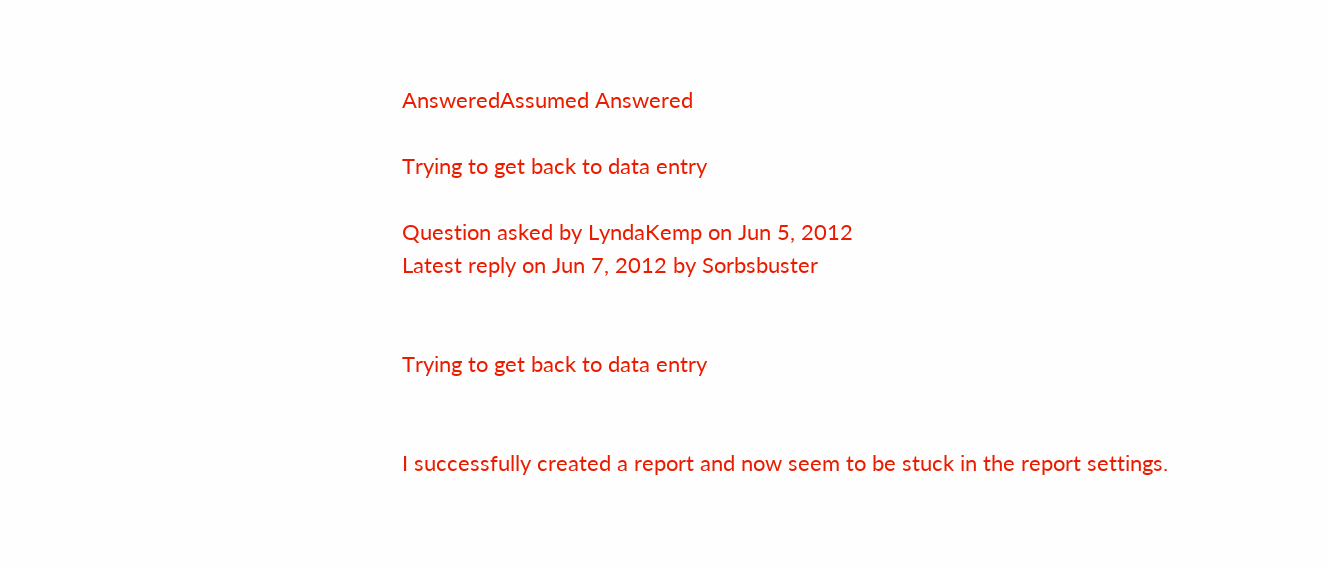AnsweredAssumed Answered

Trying to get back to data entry

Question asked by LyndaKemp on Jun 5, 2012
Latest reply on Jun 7, 2012 by Sorbsbuster


Trying to get back to data entry


I successfully created a report and now seem to be stuck in the report settings.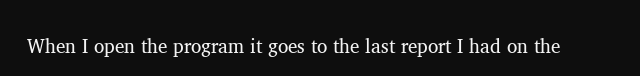When I open the program it goes to the last report I had on the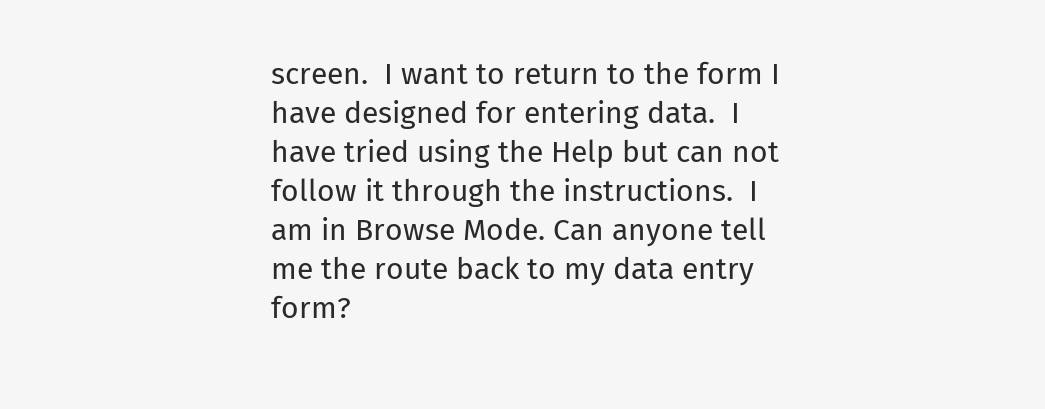screen.  I want to return to the form I have designed for entering data.  I have tried using the Help but can not follow it through the instructions.  I am in Browse Mode. Can anyone tell me the route back to my data entry form?